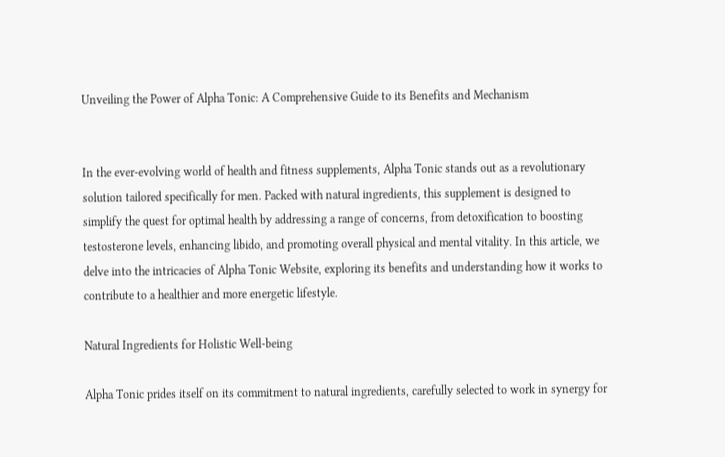Unveiling the Power of Alpha Tonic: A Comprehensive Guide to its Benefits and Mechanism


In the ever-evolving world of health and fitness supplements, Alpha Tonic stands out as a revolutionary solution tailored specifically for men. Packed with natural ingredients, this supplement is designed to simplify the quest for optimal health by addressing a range of concerns, from detoxification to boosting testosterone levels, enhancing libido, and promoting overall physical and mental vitality. In this article, we delve into the intricacies of Alpha Tonic Website, exploring its benefits and understanding how it works to contribute to a healthier and more energetic lifestyle.

Natural Ingredients for Holistic Well-being

Alpha Tonic prides itself on its commitment to natural ingredients, carefully selected to work in synergy for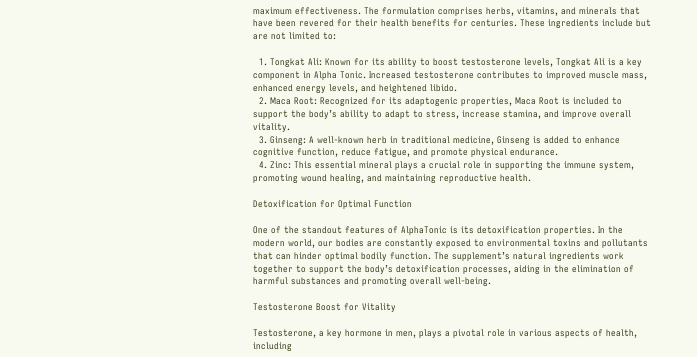maximum effectiveness. The formulation comprises herbs, vitamins, and minerals that have been revered for their health benefits for centuries. These ingredients include but are not limited to:

  1. Tongkat Ali: Known for its ability to boost testosterone levels, Tongkat Ali is a key component in Alpha Tonic. Increased testosterone contributes to improved muscle mass, enhanced energy levels, and heightened libido.
  2. Maca Root: Recognized for its adaptogenic properties, Maca Root is included to support the body’s ability to adapt to stress, increase stamina, and improve overall vitality.
  3. Ginseng: A well-known herb in traditional medicine, Ginseng is added to enhance cognitive function, reduce fatigue, and promote physical endurance.
  4. Zinc: This essential mineral plays a crucial role in supporting the immune system, promoting wound healing, and maintaining reproductive health.

Detoxification for Optimal Function

One of the standout features of AlphaTonic is its detoxification properties. In the modern world, our bodies are constantly exposed to environmental toxins and pollutants that can hinder optimal bodily function. The supplement’s natural ingredients work together to support the body’s detoxification processes, aiding in the elimination of harmful substances and promoting overall well-being.

Testosterone Boost for Vitality

Testosterone, a key hormone in men, plays a pivotal role in various aspects of health, including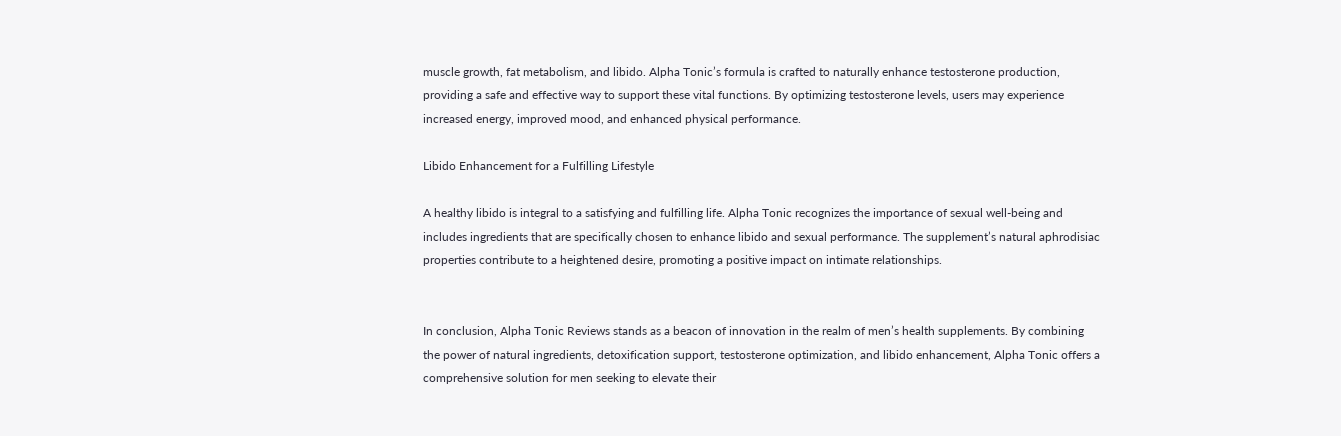muscle growth, fat metabolism, and libido. Alpha Tonic’s formula is crafted to naturally enhance testosterone production, providing a safe and effective way to support these vital functions. By optimizing testosterone levels, users may experience increased energy, improved mood, and enhanced physical performance.

Libido Enhancement for a Fulfilling Lifestyle

A healthy libido is integral to a satisfying and fulfilling life. Alpha Tonic recognizes the importance of sexual well-being and includes ingredients that are specifically chosen to enhance libido and sexual performance. The supplement’s natural aphrodisiac properties contribute to a heightened desire, promoting a positive impact on intimate relationships.


In conclusion, Alpha Tonic Reviews stands as a beacon of innovation in the realm of men’s health supplements. By combining the power of natural ingredients, detoxification support, testosterone optimization, and libido enhancement, Alpha Tonic offers a comprehensive solution for men seeking to elevate their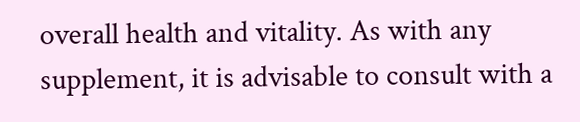overall health and vitality. As with any supplement, it is advisable to consult with a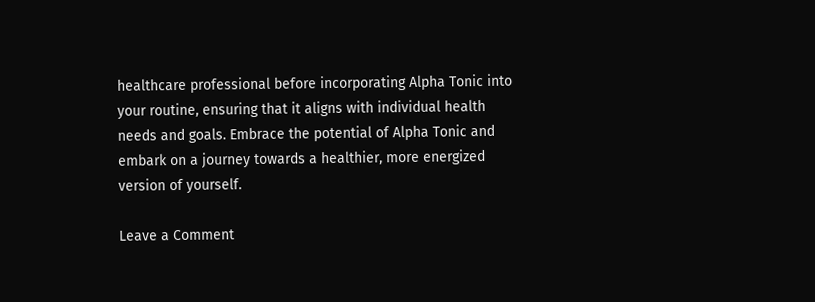healthcare professional before incorporating Alpha Tonic into your routine, ensuring that it aligns with individual health needs and goals. Embrace the potential of Alpha Tonic and embark on a journey towards a healthier, more energized version of yourself.

Leave a Comment